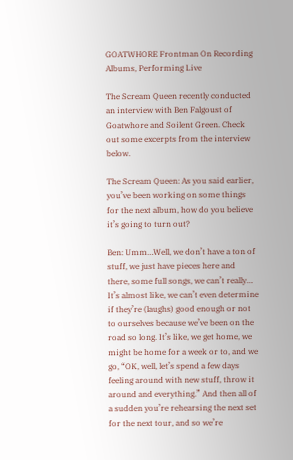GOATWHORE Frontman On Recording Albums, Performing Live

The Scream Queen recently conducted an interview with Ben Falgoust of Goatwhore and Soilent Green. Check out some excerpts from the interview below.

The Scream Queen: As you said earlier, you’ve been working on some things for the next album, how do you believe it’s going to turn out?

Ben: Umm…Well, we don’t have a ton of stuff, we just have pieces here and there, some full songs, we can’t really… It’s almost like, we can’t even determine if they’re (laughs) good enough or not to ourselves because we’ve been on the road so long. It’s like, we get home, we might be home for a week or to, and we go, “OK, well, let’s spend a few days feeling around with new stuff, throw it around and everything.” And then all of a sudden you’re rehearsing the next set for the next tour, and so we’re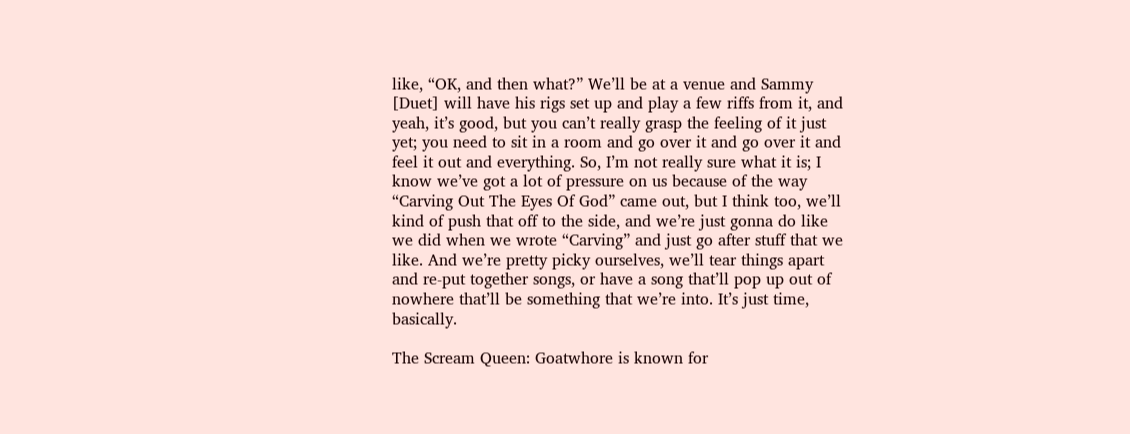like, “OK, and then what?” We’ll be at a venue and Sammy [Duet] will have his rigs set up and play a few riffs from it, and yeah, it’s good, but you can’t really grasp the feeling of it just yet; you need to sit in a room and go over it and go over it and feel it out and everything. So, I’m not really sure what it is; I know we’ve got a lot of pressure on us because of the way “Carving Out The Eyes Of God” came out, but I think too, we’ll kind of push that off to the side, and we’re just gonna do like we did when we wrote “Carving” and just go after stuff that we like. And we’re pretty picky ourselves, we’ll tear things apart and re-put together songs, or have a song that’ll pop up out of nowhere that’ll be something that we’re into. It’s just time, basically.

The Scream Queen: Goatwhore is known for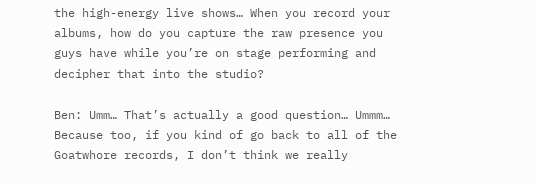the high-energy live shows… When you record your albums, how do you capture the raw presence you guys have while you’re on stage performing and decipher that into the studio?

Ben: Umm… That’s actually a good question… Ummm… Because too, if you kind of go back to all of the Goatwhore records, I don’t think we really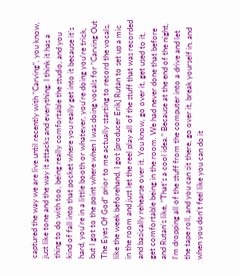captured the way we are live until recently with “Carving”, you know, just like tone and the way it attacks and everything. I think it has a thing to do with too, being really comfortable the studio, and you kind of fall into that pocket where you really get into it because it’s hard, you’re in a little booth or whatever, you’re doing you’re trick, but I got to the point where when I was doing vocals for “Carving Out The Eyes Of God” prior to me actually starting to record the vocals, like the week beforehand, I got [producer Erik] Rutan to set up a mic in the room and just let the reel play all of the stuff that was recorded and basically rehearse over it. You know, go over it, get used to it, get comfortable being in the room. We had never done that before and Rutan’s like, “That’s a cool idea.” Because at the end of the night, I’m dropping all of the stuff from the computer into a drive and let the tape roll, and you can sit there, go over it, break yourself in, and when you don’t feel like you can do it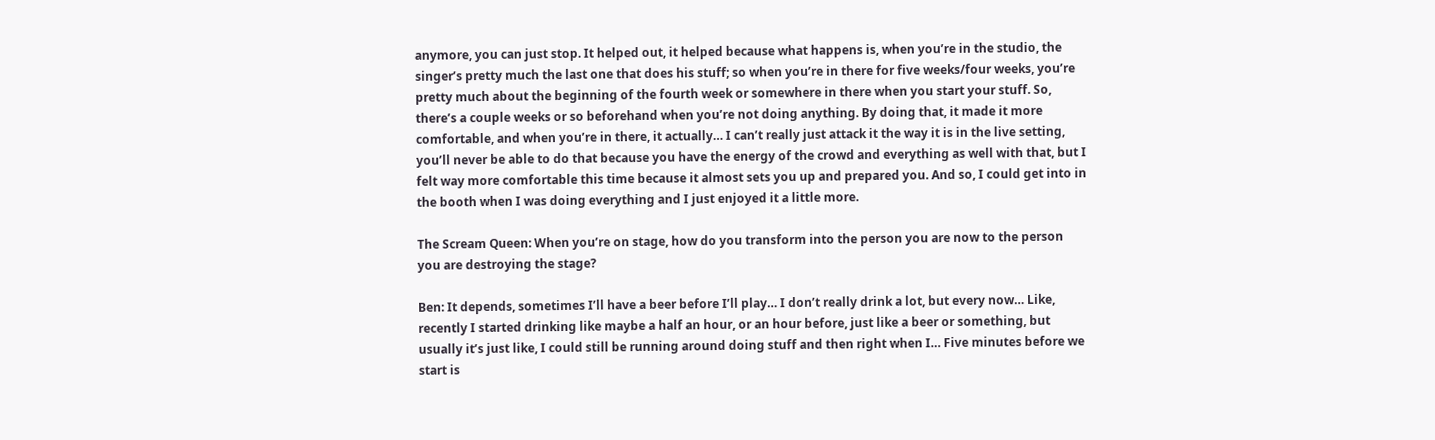anymore, you can just stop. It helped out, it helped because what happens is, when you’re in the studio, the singer’s pretty much the last one that does his stuff; so when you’re in there for five weeks/four weeks, you’re pretty much about the beginning of the fourth week or somewhere in there when you start your stuff. So, there’s a couple weeks or so beforehand when you’re not doing anything. By doing that, it made it more comfortable, and when you’re in there, it actually… I can’t really just attack it the way it is in the live setting, you’ll never be able to do that because you have the energy of the crowd and everything as well with that, but I felt way more comfortable this time because it almost sets you up and prepared you. And so, I could get into in the booth when I was doing everything and I just enjoyed it a little more.

The Scream Queen: When you’re on stage, how do you transform into the person you are now to the person you are destroying the stage?

Ben: It depends, sometimes I’ll have a beer before I’ll play… I don’t really drink a lot, but every now… Like, recently I started drinking like maybe a half an hour, or an hour before, just like a beer or something, but usually it’s just like, I could still be running around doing stuff and then right when I… Five minutes before we start is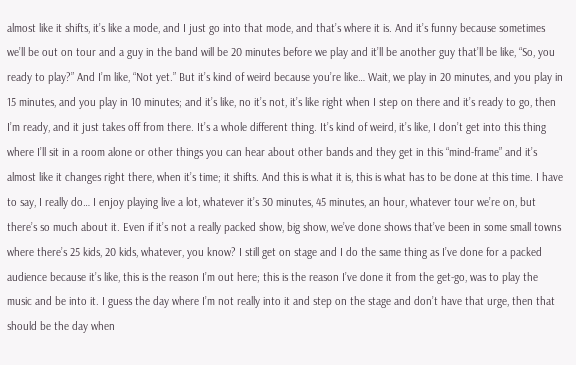almost like it shifts, it’s like a mode, and I just go into that mode, and that’s where it is. And it’s funny because sometimes we’ll be out on tour and a guy in the band will be 20 minutes before we play and it’ll be another guy that’ll be like, “So, you ready to play?” And I’m like, “Not yet.” But it’s kind of weird because you’re like… Wait, we play in 20 minutes, and you play in 15 minutes, and you play in 10 minutes; and it’s like, no it’s not, it’s like right when I step on there and it’s ready to go, then I’m ready, and it just takes off from there. It’s a whole different thing. It’s kind of weird, it’s like, I don’t get into this thing where I’ll sit in a room alone or other things you can hear about other bands and they get in this “mind-frame” and it’s almost like it changes right there, when it’s time; it shifts. And this is what it is, this is what has to be done at this time. I have to say, I really do… I enjoy playing live a lot, whatever it’s 30 minutes, 45 minutes, an hour, whatever tour we’re on, but there’s so much about it. Even if it’s not a really packed show, big show, we’ve done shows that’ve been in some small towns where there’s 25 kids, 20 kids, whatever, you know? I still get on stage and I do the same thing as I’ve done for a packed audience because it’s like, this is the reason I’m out here; this is the reason I’ve done it from the get-go, was to play the music and be into it. I guess the day where I’m not really into it and step on the stage and don’t have that urge, then that should be the day when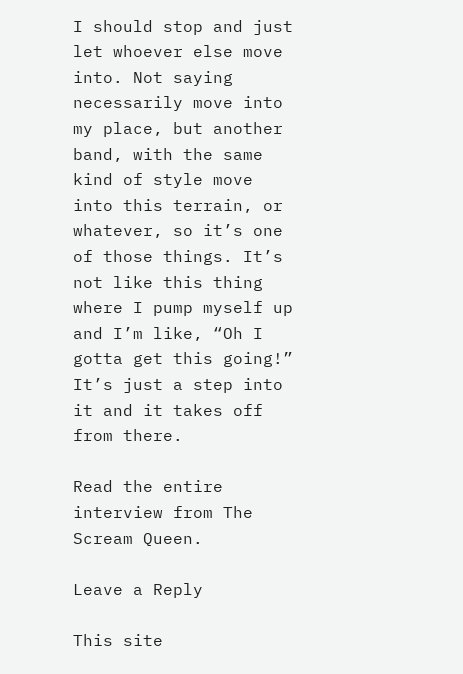I should stop and just let whoever else move into. Not saying necessarily move into my place, but another band, with the same kind of style move into this terrain, or whatever, so it’s one of those things. It’s not like this thing where I pump myself up and I’m like, “Oh I gotta get this going!” It’s just a step into it and it takes off from there.

Read the entire interview from The Scream Queen.

Leave a Reply

This site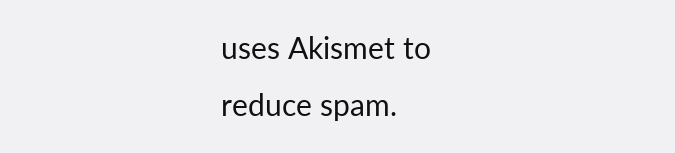uses Akismet to reduce spam.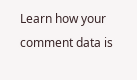Learn how your comment data is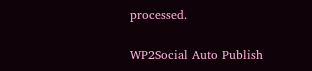processed.

WP2Social Auto Publish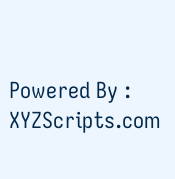Powered By : XYZScripts.com